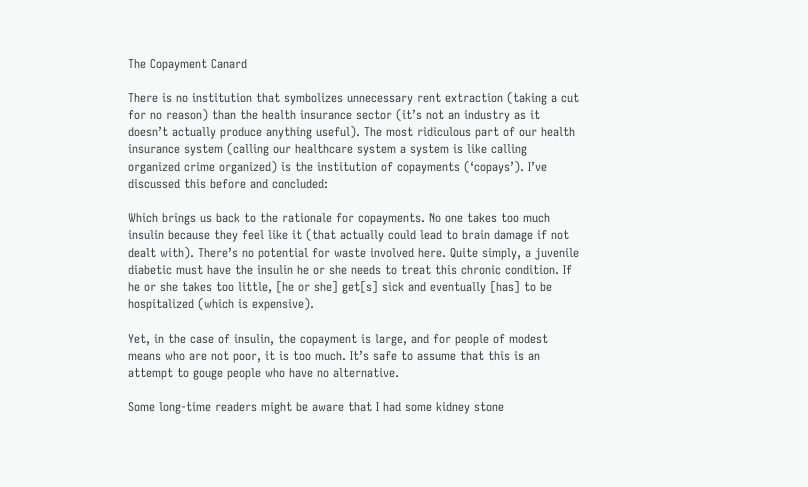The Copayment Canard

There is no institution that symbolizes unnecessary rent extraction (taking a cut for no reason) than the health insurance sector (it’s not an industry as it doesn’t actually produce anything useful). The most ridiculous part of our health insurance system (calling our healthcare system a system is like calling organized crime organized) is the institution of copayments (‘copays’). I’ve discussed this before and concluded:

Which brings us back to the rationale for copayments. No one takes too much insulin because they feel like it (that actually could lead to brain damage if not dealt with). There’s no potential for waste involved here. Quite simply, a juvenile diabetic must have the insulin he or she needs to treat this chronic condition. If he or she takes too little, [he or she] get[s] sick and eventually [has] to be hospitalized (which is expensive).

Yet, in the case of insulin, the copayment is large, and for people of modest means who are not poor, it is too much. It’s safe to assume that this is an attempt to gouge people who have no alternative.

Some long-time readers might be aware that I had some kidney stone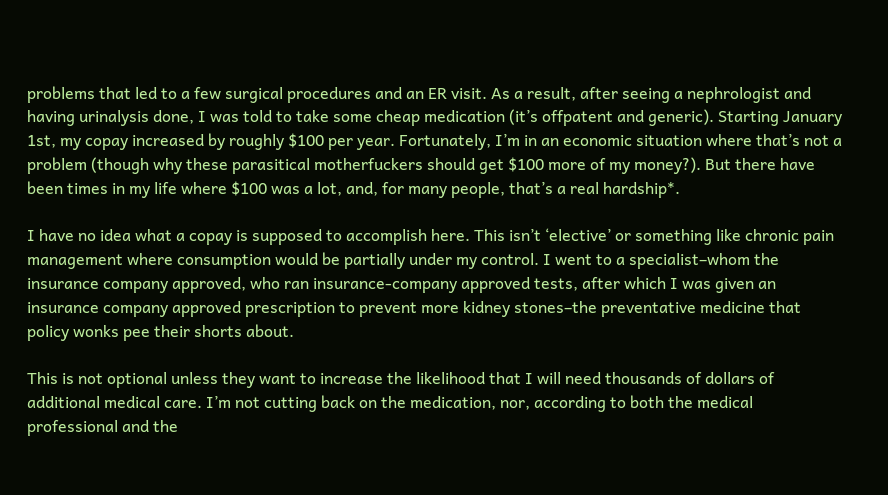problems that led to a few surgical procedures and an ER visit. As a result, after seeing a nephrologist and having urinalysis done, I was told to take some cheap medication (it’s offpatent and generic). Starting January 1st, my copay increased by roughly $100 per year. Fortunately, I’m in an economic situation where that’s not a problem (though why these parasitical motherfuckers should get $100 more of my money?). But there have been times in my life where $100 was a lot, and, for many people, that’s a real hardship*.

I have no idea what a copay is supposed to accomplish here. This isn’t ‘elective’ or something like chronic pain management where consumption would be partially under my control. I went to a specialist–whom the insurance company approved, who ran insurance-company approved tests, after which I was given an insurance company approved prescription to prevent more kidney stones–the preventative medicine that policy wonks pee their shorts about.

This is not optional unless they want to increase the likelihood that I will need thousands of dollars of additional medical care. I’m not cutting back on the medication, nor, according to both the medical professional and the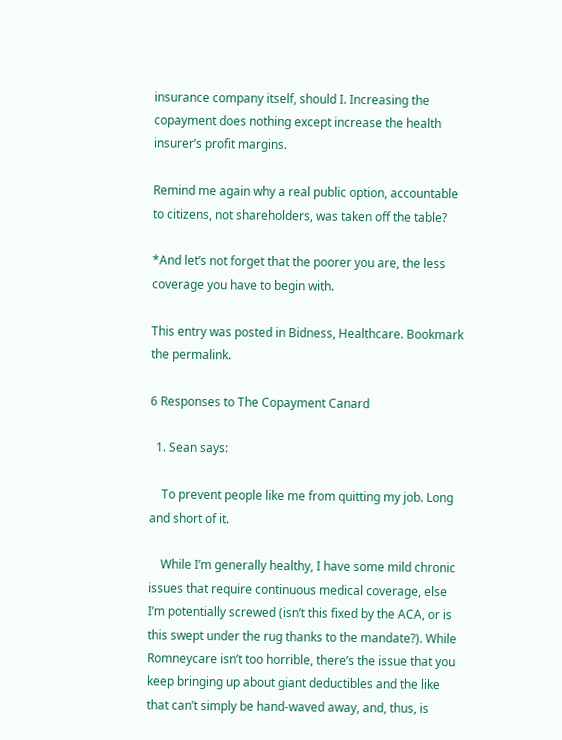insurance company itself, should I. Increasing the copayment does nothing except increase the health insurer’s profit margins.

Remind me again why a real public option, accountable to citizens, not shareholders, was taken off the table?

*And let’s not forget that the poorer you are, the less coverage you have to begin with.

This entry was posted in Bidness, Healthcare. Bookmark the permalink.

6 Responses to The Copayment Canard

  1. Sean says:

    To prevent people like me from quitting my job. Long and short of it.

    While I’m generally healthy, I have some mild chronic issues that require continuous medical coverage, else I’m potentially screwed (isn’t this fixed by the ACA, or is this swept under the rug thanks to the mandate?). While Romneycare isn’t too horrible, there’s the issue that you keep bringing up about giant deductibles and the like that can’t simply be hand-waved away, and, thus, is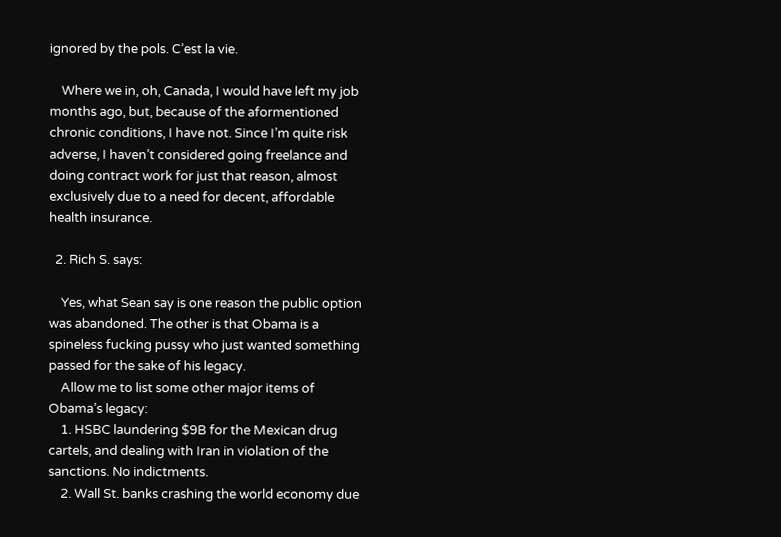ignored by the pols. C’est la vie.

    Where we in, oh, Canada, I would have left my job months ago, but, because of the aformentioned chronic conditions, I have not. Since I’m quite risk adverse, I haven’t considered going freelance and doing contract work for just that reason, almost exclusively due to a need for decent, affordable health insurance.

  2. Rich S. says:

    Yes, what Sean say is one reason the public option was abandoned. The other is that Obama is a spineless fucking pussy who just wanted something passed for the sake of his legacy.
    Allow me to list some other major items of Obama’s legacy:
    1. HSBC laundering $9B for the Mexican drug cartels, and dealing with Iran in violation of the sanctions. No indictments.
    2. Wall St. banks crashing the world economy due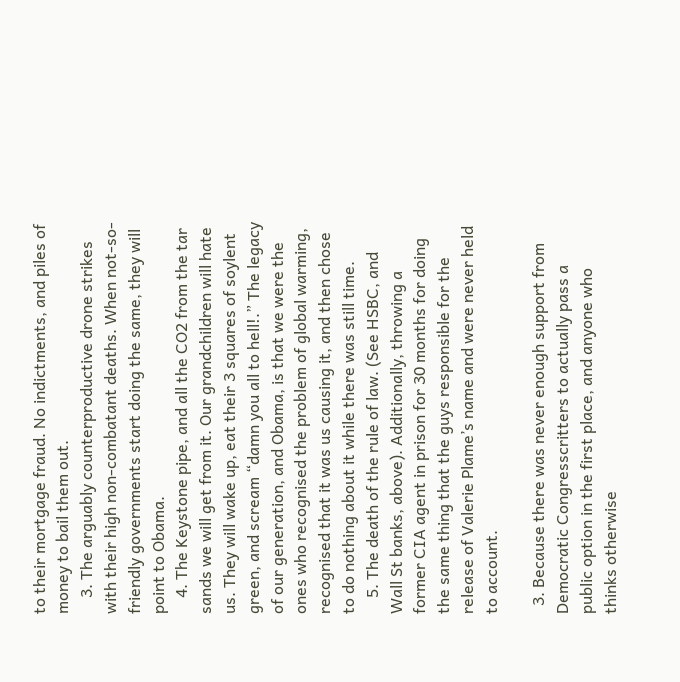to their mortgage fraud. No indictments, and piles of money to bail them out.
    3. The arguably counterproductive drone strikes with their high non-combatant deaths. When not-so-friendly governments start doing the same, they will point to Obama.
    4. The Keystone pipe, and all the CO2 from the tar sands we will get from it. Our grandchildren will hate us. They will wake up, eat their 3 squares of soylent green, and scream “damn you all to hell!.” The legacy of our generation, and Obama, is that we were the ones who recognised the problem of global warming, recognised that it was us causing it, and then chose to do nothing about it while there was still time.
    5. The death of the rule of law. (See HSBC, and Wall St banks, above). Additionally, throwing a former CIA agent in prison for 30 months for doing the same thing that the guys responsible for the release of Valerie Plame’s name and were never held to account.

  3. Because there was never enough support from Democratic Congresscritters to actually pass a public option in the first place, and anyone who thinks otherwise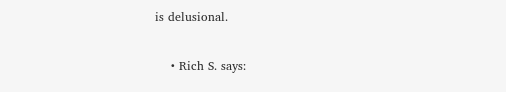is delusional.

    • Rich S. says: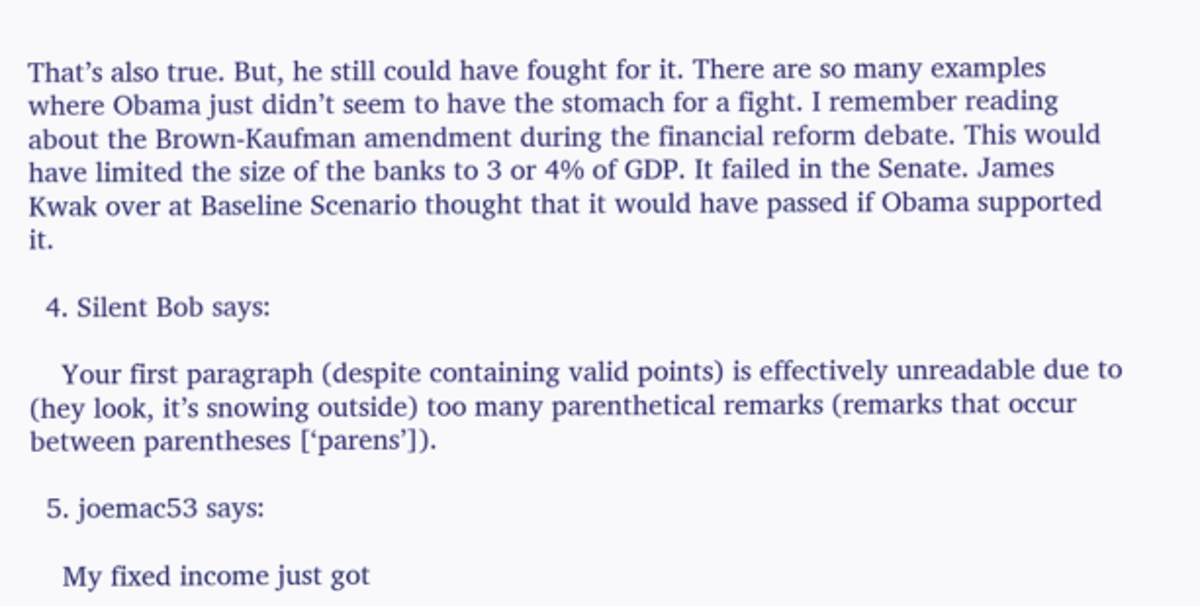That’s also true. But, he still could have fought for it. There are so many examples where Obama just didn’t seem to have the stomach for a fight. I remember reading about the Brown-Kaufman amendment during the financial reform debate. This would have limited the size of the banks to 3 or 4% of GDP. It failed in the Senate. James Kwak over at Baseline Scenario thought that it would have passed if Obama supported it.

  4. Silent Bob says:

    Your first paragraph (despite containing valid points) is effectively unreadable due to (hey look, it’s snowing outside) too many parenthetical remarks (remarks that occur between parentheses [‘parens’]).

  5. joemac53 says:

    My fixed income just got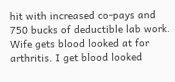hit with increased co-pays and 750 bucks of deductible lab work. Wife gets blood looked at for arthritis. I get blood looked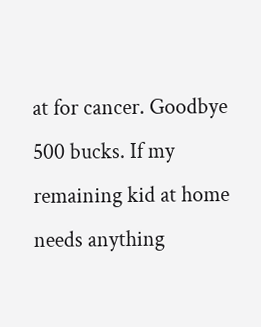at for cancer. Goodbye 500 bucks. If my remaining kid at home needs anything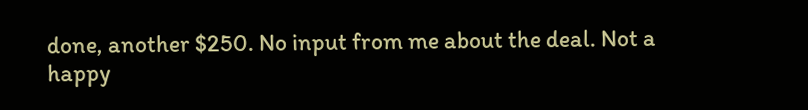done, another $250. No input from me about the deal. Not a happy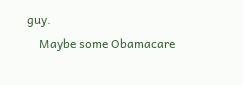guy.
    Maybe some Obamacare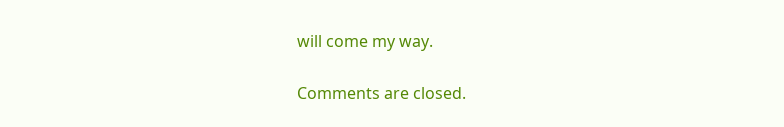will come my way.

Comments are closed.